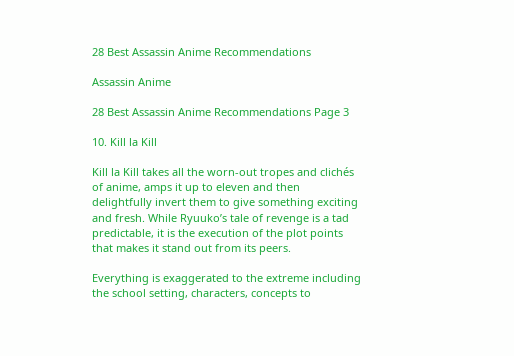28 Best Assassin Anime Recommendations

Assassin Anime

28 Best Assassin Anime Recommendations Page 3

10. Kill la Kill

Kill la Kill takes all the worn-out tropes and clichés of anime, amps it up to eleven and then delightfully invert them to give something exciting and fresh. While Ryuuko’s tale of revenge is a tad predictable, it is the execution of the plot points that makes it stand out from its peers.

Everything is exaggerated to the extreme including the school setting, characters, concepts to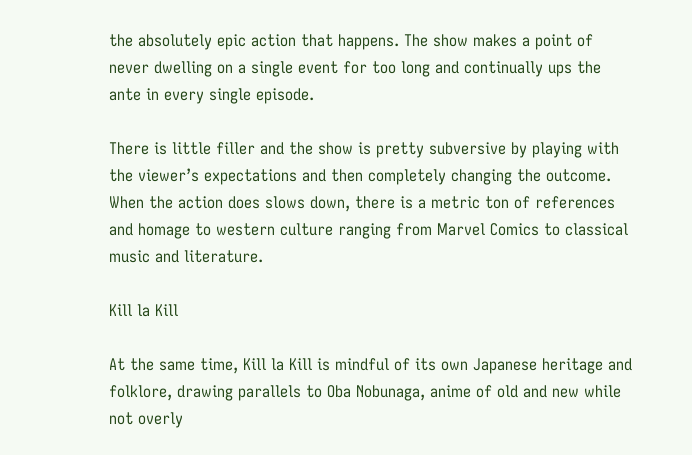the absolutely epic action that happens. The show makes a point of never dwelling on a single event for too long and continually ups the ante in every single episode.

There is little filler and the show is pretty subversive by playing with the viewer’s expectations and then completely changing the outcome. When the action does slows down, there is a metric ton of references and homage to western culture ranging from Marvel Comics to classical music and literature.

Kill la Kill

At the same time, Kill la Kill is mindful of its own Japanese heritage and folklore, drawing parallels to Oba Nobunaga, anime of old and new while not overly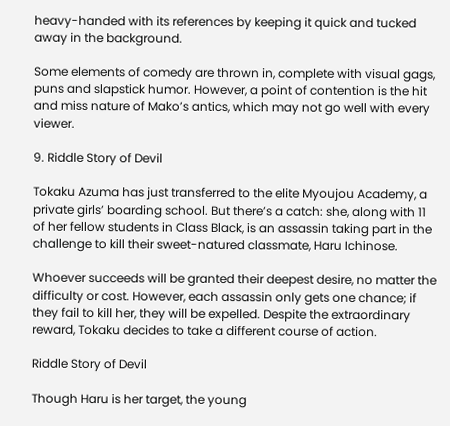heavy-handed with its references by keeping it quick and tucked away in the background.

Some elements of comedy are thrown in, complete with visual gags, puns and slapstick humor. However, a point of contention is the hit and miss nature of Mako’s antics, which may not go well with every viewer.

9. Riddle Story of Devil

Tokaku Azuma has just transferred to the elite Myoujou Academy, a private girls’ boarding school. But there’s a catch: she, along with 11 of her fellow students in Class Black, is an assassin taking part in the challenge to kill their sweet-natured classmate, Haru Ichinose.

Whoever succeeds will be granted their deepest desire, no matter the difficulty or cost. However, each assassin only gets one chance; if they fail to kill her, they will be expelled. Despite the extraordinary reward, Tokaku decides to take a different course of action.

Riddle Story of Devil

Though Haru is her target, the young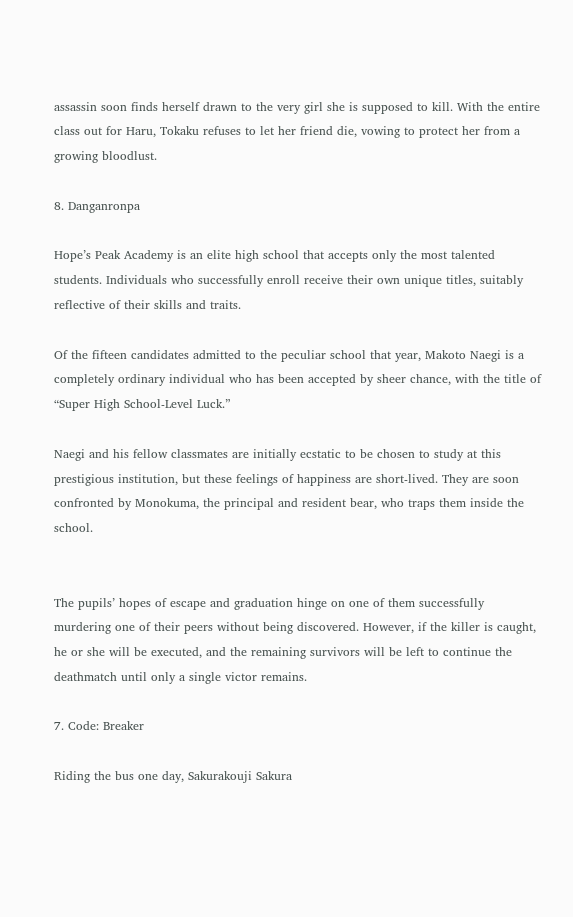assassin soon finds herself drawn to the very girl she is supposed to kill. With the entire class out for Haru, Tokaku refuses to let her friend die, vowing to protect her from a growing bloodlust.

8. Danganronpa

Hope’s Peak Academy is an elite high school that accepts only the most talented students. Individuals who successfully enroll receive their own unique titles, suitably reflective of their skills and traits.

Of the fifteen candidates admitted to the peculiar school that year, Makoto Naegi is a completely ordinary individual who has been accepted by sheer chance, with the title of “Super High School-Level Luck.”

Naegi and his fellow classmates are initially ecstatic to be chosen to study at this prestigious institution, but these feelings of happiness are short-lived. They are soon confronted by Monokuma, the principal and resident bear, who traps them inside the school.


The pupils’ hopes of escape and graduation hinge on one of them successfully murdering one of their peers without being discovered. However, if the killer is caught, he or she will be executed, and the remaining survivors will be left to continue the deathmatch until only a single victor remains.

7. Code: Breaker

Riding the bus one day, Sakurakouji Sakura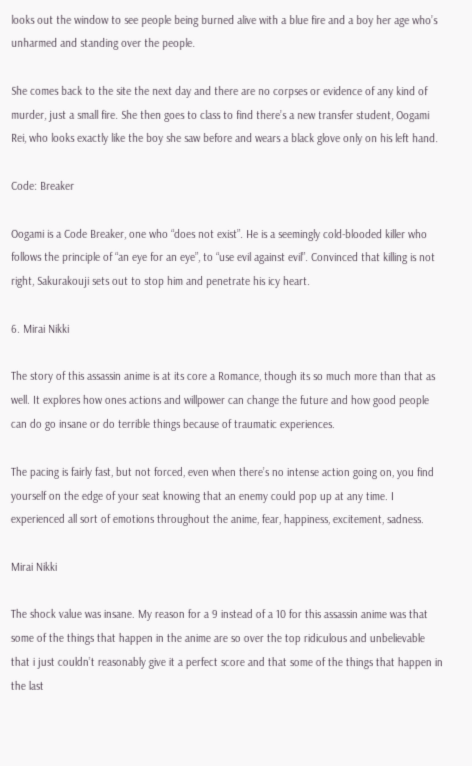looks out the window to see people being burned alive with a blue fire and a boy her age who’s unharmed and standing over the people.

She comes back to the site the next day and there are no corpses or evidence of any kind of murder, just a small fire. She then goes to class to find there’s a new transfer student, Oogami Rei, who looks exactly like the boy she saw before and wears a black glove only on his left hand.

Code: Breaker

Oogami is a Code Breaker, one who “does not exist”. He is a seemingly cold-blooded killer who follows the principle of “an eye for an eye”, to “use evil against evil”. Convinced that killing is not right, Sakurakouji sets out to stop him and penetrate his icy heart.

6. Mirai Nikki

The story of this assassin anime is at its core a Romance, though its so much more than that as well. It explores how ones actions and willpower can change the future and how good people can do go insane or do terrible things because of traumatic experiences.

The pacing is fairly fast, but not forced, even when there’s no intense action going on, you find yourself on the edge of your seat knowing that an enemy could pop up at any time. I experienced all sort of emotions throughout the anime, fear, happiness, excitement, sadness.

Mirai Nikki

The shock value was insane. My reason for a 9 instead of a 10 for this assassin anime was that some of the things that happen in the anime are so over the top ridiculous and unbelievable that i just couldn’t reasonably give it a perfect score and that some of the things that happen in the last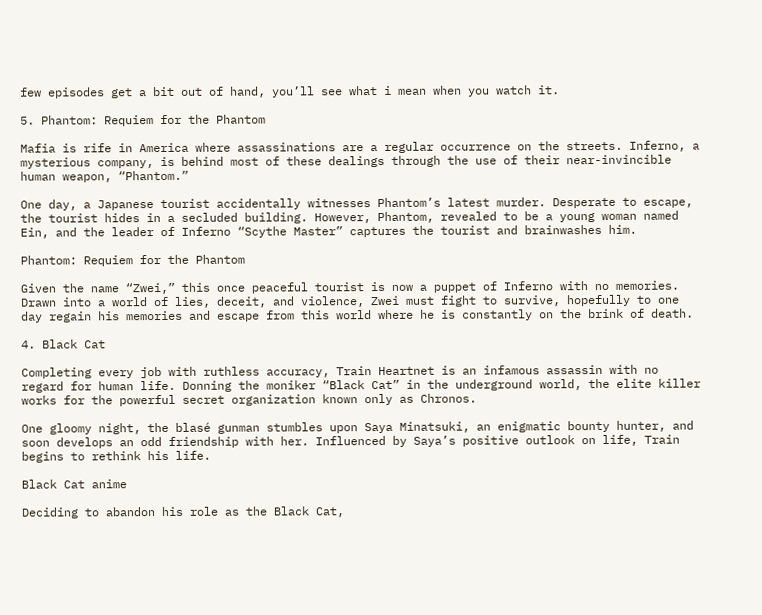few episodes get a bit out of hand, you’ll see what i mean when you watch it.

5. Phantom: Requiem for the Phantom

Mafia is rife in America where assassinations are a regular occurrence on the streets. Inferno, a mysterious company, is behind most of these dealings through the use of their near-invincible human weapon, “Phantom.”

One day, a Japanese tourist accidentally witnesses Phantom’s latest murder. Desperate to escape, the tourist hides in a secluded building. However, Phantom, revealed to be a young woman named Ein, and the leader of Inferno “Scythe Master” captures the tourist and brainwashes him.

Phantom: Requiem for the Phantom

Given the name “Zwei,” this once peaceful tourist is now a puppet of Inferno with no memories. Drawn into a world of lies, deceit, and violence, Zwei must fight to survive, hopefully to one day regain his memories and escape from this world where he is constantly on the brink of death.

4. Black Cat

Completing every job with ruthless accuracy, Train Heartnet is an infamous assassin with no regard for human life. Donning the moniker “Black Cat” in the underground world, the elite killer works for the powerful secret organization known only as Chronos.

One gloomy night, the blasé gunman stumbles upon Saya Minatsuki, an enigmatic bounty hunter, and soon develops an odd friendship with her. Influenced by Saya’s positive outlook on life, Train begins to rethink his life.

Black Cat anime

Deciding to abandon his role as the Black Cat,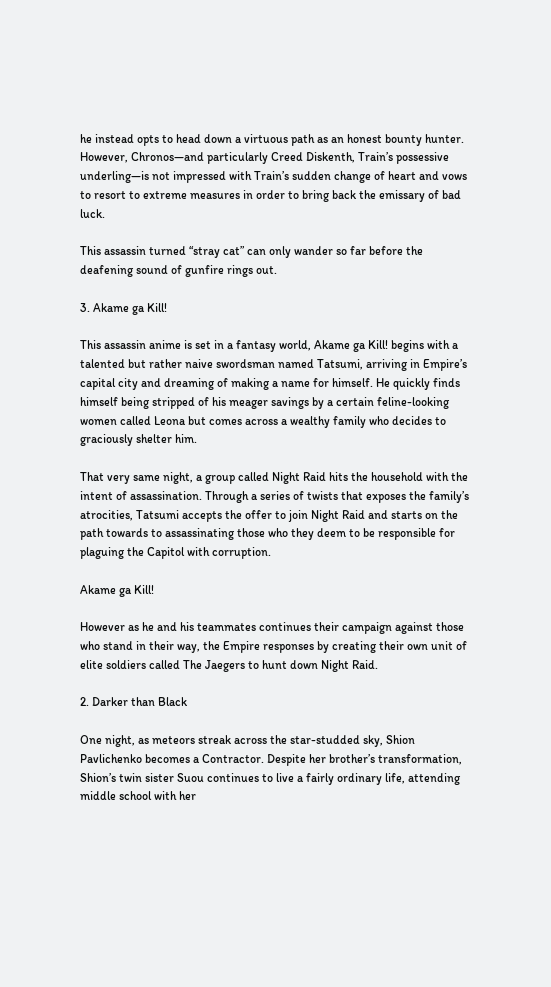he instead opts to head down a virtuous path as an honest bounty hunter. However, Chronos—and particularly Creed Diskenth, Train’s possessive underling—is not impressed with Train’s sudden change of heart and vows to resort to extreme measures in order to bring back the emissary of bad luck.

This assassin turned “stray cat” can only wander so far before the deafening sound of gunfire rings out.

3. Akame ga Kill!

This assassin anime is set in a fantasy world, Akame ga Kill! begins with a talented but rather naive swordsman named Tatsumi, arriving in Empire’s capital city and dreaming of making a name for himself. He quickly finds himself being stripped of his meager savings by a certain feline-looking women called Leona but comes across a wealthy family who decides to graciously shelter him.

That very same night, a group called Night Raid hits the household with the intent of assassination. Through a series of twists that exposes the family’s atrocities, Tatsumi accepts the offer to join Night Raid and starts on the path towards to assassinating those who they deem to be responsible for plaguing the Capitol with corruption.

Akame ga Kill!

However as he and his teammates continues their campaign against those who stand in their way, the Empire responses by creating their own unit of elite soldiers called The Jaegers to hunt down Night Raid.

2. Darker than Black

One night, as meteors streak across the star-studded sky, Shion Pavlichenko becomes a Contractor. Despite her brother’s transformation, Shion’s twin sister Suou continues to live a fairly ordinary life, attending middle school with her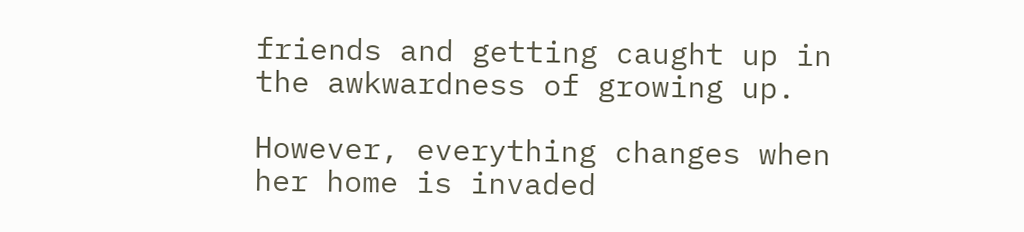friends and getting caught up in the awkwardness of growing up.

However, everything changes when her home is invaded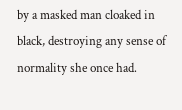by a masked man cloaked in black, destroying any sense of normality she once had.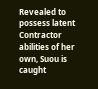Revealed to possess latent Contractor abilities of her own, Suou is caught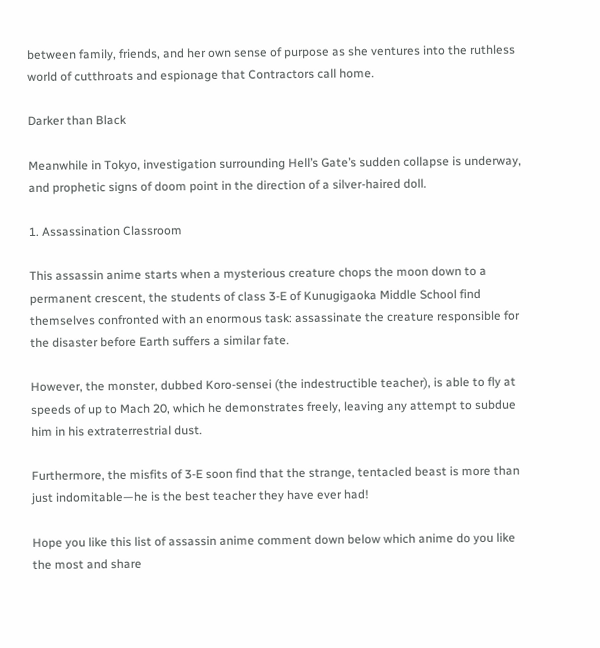between family, friends, and her own sense of purpose as she ventures into the ruthless world of cutthroats and espionage that Contractors call home.

Darker than Black

Meanwhile in Tokyo, investigation surrounding Hell’s Gate’s sudden collapse is underway, and prophetic signs of doom point in the direction of a silver-haired doll.

1. Assassination Classroom

This assassin anime starts when a mysterious creature chops the moon down to a permanent crescent, the students of class 3-E of Kunugigaoka Middle School find themselves confronted with an enormous task: assassinate the creature responsible for the disaster before Earth suffers a similar fate.

However, the monster, dubbed Koro-sensei (the indestructible teacher), is able to fly at speeds of up to Mach 20, which he demonstrates freely, leaving any attempt to subdue him in his extraterrestrial dust.

Furthermore, the misfits of 3-E soon find that the strange, tentacled beast is more than just indomitable—he is the best teacher they have ever had!

Hope you like this list of assassin anime comment down below which anime do you like the most and share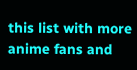this list with more anime fans and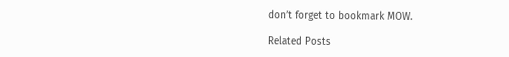don’t forget to bookmark MOW.

Related Posts